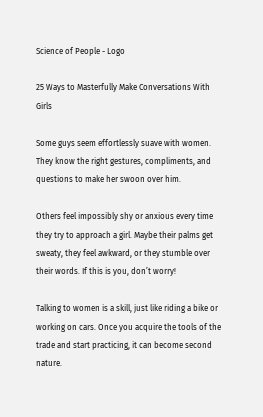Science of People - Logo

25 Ways to Masterfully Make Conversations With Girls

Some guys seem effortlessly suave with women. They know the right gestures, compliments, and questions to make her swoon over him.

Others feel impossibly shy or anxious every time they try to approach a girl. Maybe their palms get sweaty, they feel awkward, or they stumble over their words. If this is you, don’t worry!

Talking to women is a skill, just like riding a bike or working on cars. Once you acquire the tools of the trade and start practicing, it can become second nature.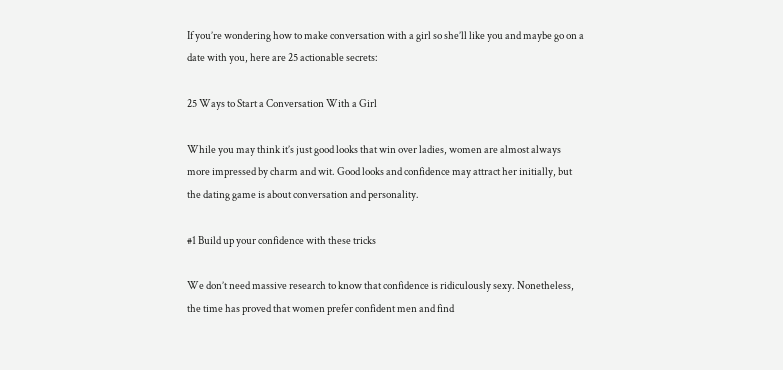If you’re wondering how to make conversation with a girl so she’ll like you and maybe go on a date with you, here are 25 actionable secrets:

25 Ways to Start a Conversation With a Girl

While you may think it’s just good looks that win over ladies, women are almost always more impressed by charm and wit. Good looks and confidence may attract her initially, but the dating game is about conversation and personality.

#1 Build up your confidence with these tricks

We don’t need massive research to know that confidence is ridiculously sexy. Nonetheless, the time has proved that women prefer confident men and find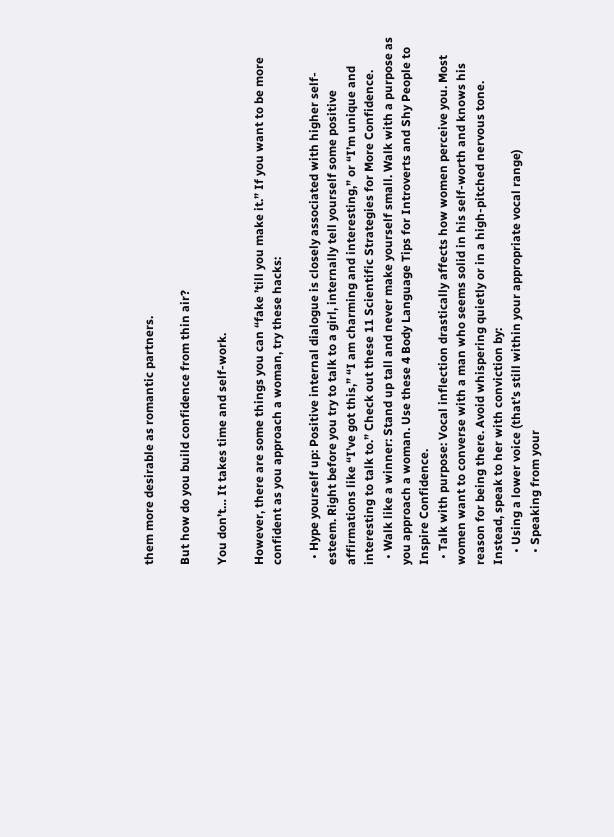them more desirable as romantic partners.

But how do you build confidence from thin air?

You don’t… It takes time and self-work.

However, there are some things you can “fake ’till you make it.” If you want to be more confident as you approach a woman, try these hacks:

  • Hype yourself up: Positive internal dialogue is closely associated with higher self-esteem. Right before you try to talk to a girl, internally tell yourself some positive affirmations like “I’ve got this,” “I am charming and interesting,” or “I’m unique and interesting to talk to.” Check out these 11 Scientific Strategies for More Confidence.
  • Walk like a winner: Stand up tall and never make yourself small. Walk with a purpose as you approach a woman. Use these 4 Body Language Tips for Introverts and Shy People to Inspire Confidence.
  • Talk with purpose: Vocal inflection drastically affects how women perceive you. Most women want to converse with a man who seems solid in his self-worth and knows his reason for being there. Avoid whispering quietly or in a high-pitched nervous tone. Instead, speak to her with conviction by:
    • Using a lower voice (that’s still within your appropriate vocal range)
    • Speaking from your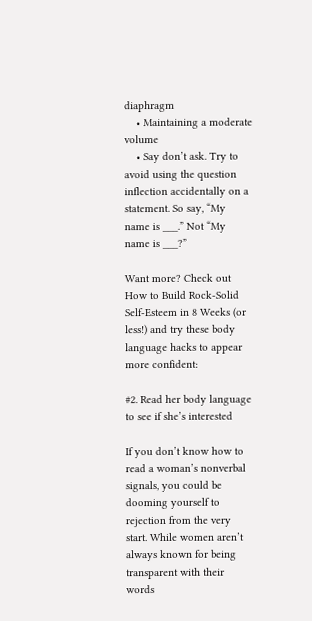diaphragm
    • Maintaining a moderate volume
    • Say don’t ask. Try to avoid using the question inflection accidentally on a statement. So say, “My name is ___.” Not “My name is ___?”

Want more? Check out How to Build Rock-Solid Self-Esteem in 8 Weeks (or less!) and try these body language hacks to appear more confident:

#2. Read her body language to see if she’s interested

If you don’t know how to read a woman’s nonverbal signals, you could be dooming yourself to rejection from the very start. While women aren’t always known for being transparent with their words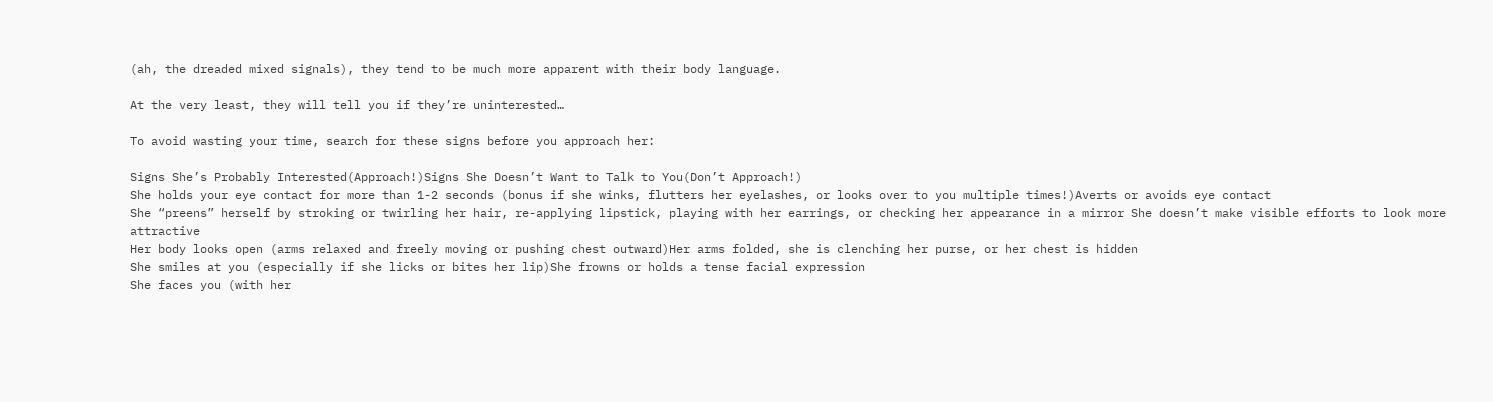(ah, the dreaded mixed signals), they tend to be much more apparent with their body language.

At the very least, they will tell you if they’re uninterested…

To avoid wasting your time, search for these signs before you approach her:

Signs She’s Probably Interested(Approach!)Signs She Doesn’t Want to Talk to You(Don’t Approach!)
She holds your eye contact for more than 1-2 seconds (bonus if she winks, flutters her eyelashes, or looks over to you multiple times!)Averts or avoids eye contact
She “preens” herself by stroking or twirling her hair, re-applying lipstick, playing with her earrings, or checking her appearance in a mirror She doesn’t make visible efforts to look more attractive
Her body looks open (arms relaxed and freely moving or pushing chest outward)Her arms folded, she is clenching her purse, or her chest is hidden
She smiles at you (especially if she licks or bites her lip)She frowns or holds a tense facial expression
She faces you (with her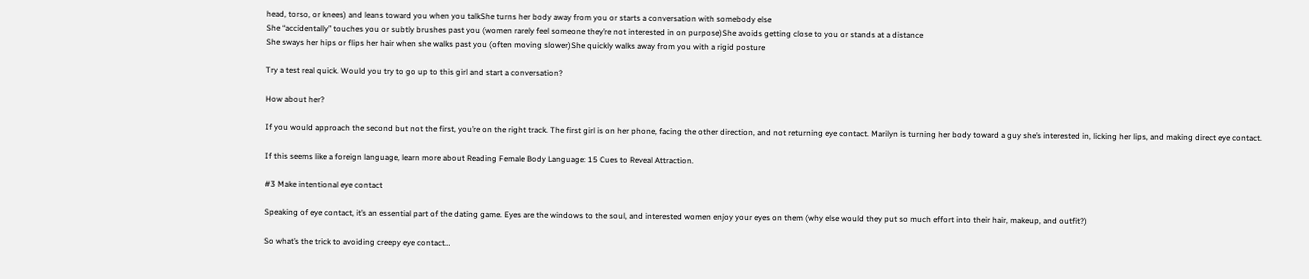head, torso, or knees) and leans toward you when you talkShe turns her body away from you or starts a conversation with somebody else
She “accidentally” touches you or subtly brushes past you (women rarely feel someone they’re not interested in on purpose)She avoids getting close to you or stands at a distance
She sways her hips or flips her hair when she walks past you (often moving slower)She quickly walks away from you with a rigid posture

Try a test real quick. Would you try to go up to this girl and start a conversation?

How about her?

If you would approach the second but not the first, you’re on the right track. The first girl is on her phone, facing the other direction, and not returning eye contact. Marilyn is turning her body toward a guy she’s interested in, licking her lips, and making direct eye contact.

If this seems like a foreign language, learn more about Reading Female Body Language: 15 Cues to Reveal Attraction.

#3 Make intentional eye contact

Speaking of eye contact, it’s an essential part of the dating game. Eyes are the windows to the soul, and interested women enjoy your eyes on them (why else would they put so much effort into their hair, makeup, and outfit?)

So what’s the trick to avoiding creepy eye contact…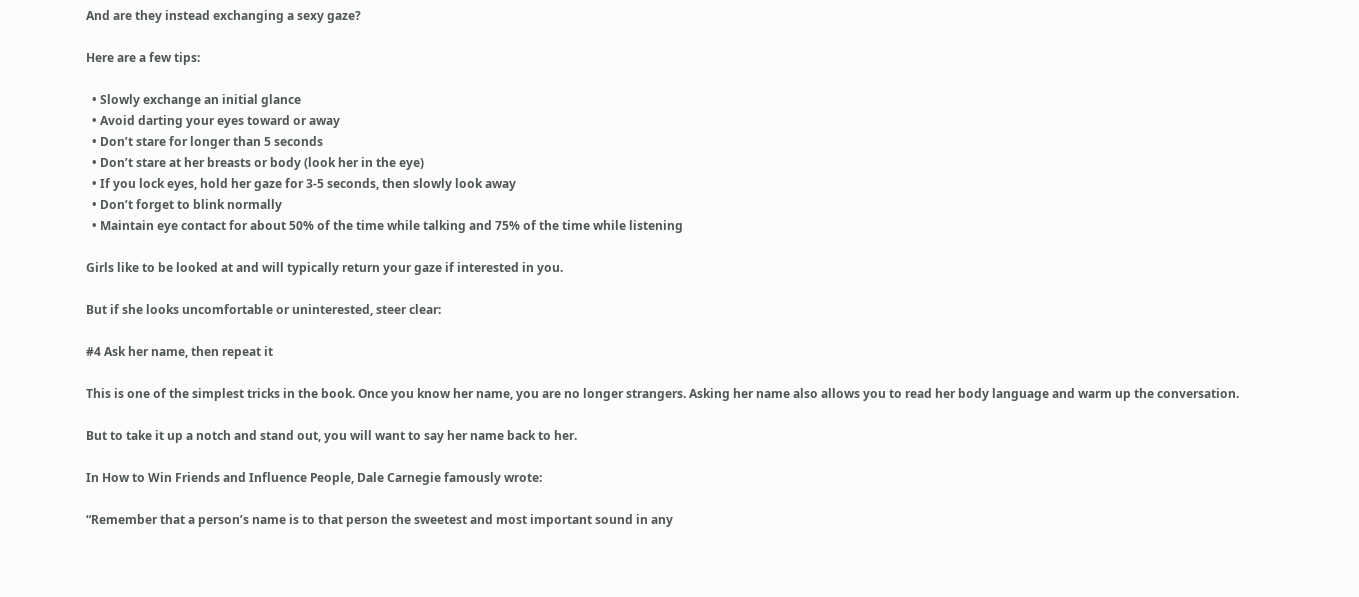And are they instead exchanging a sexy gaze?

Here are a few tips:

  • Slowly exchange an initial glance
  • Avoid darting your eyes toward or away
  • Don’t stare for longer than 5 seconds
  • Don’t stare at her breasts or body (look her in the eye)
  • If you lock eyes, hold her gaze for 3-5 seconds, then slowly look away
  • Don’t forget to blink normally
  • Maintain eye contact for about 50% of the time while talking and 75% of the time while listening

Girls like to be looked at and will typically return your gaze if interested in you.

But if she looks uncomfortable or uninterested, steer clear:

#4 Ask her name, then repeat it

This is one of the simplest tricks in the book. Once you know her name, you are no longer strangers. Asking her name also allows you to read her body language and warm up the conversation.

But to take it up a notch and stand out, you will want to say her name back to her.

In How to Win Friends and Influence People, Dale Carnegie famously wrote:

“Remember that a person’s name is to that person the sweetest and most important sound in any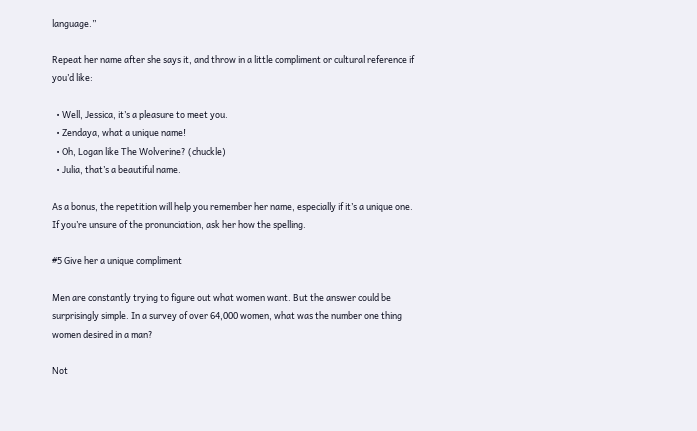language.”

Repeat her name after she says it, and throw in a little compliment or cultural reference if you’d like:

  • Well, Jessica, it’s a pleasure to meet you.
  • Zendaya, what a unique name!
  • Oh, Logan like The Wolverine? (chuckle)
  • Julia, that’s a beautiful name.

As a bonus, the repetition will help you remember her name, especially if it’s a unique one. If you’re unsure of the pronunciation, ask her how the spelling.

#5 Give her a unique compliment

Men are constantly trying to figure out what women want. But the answer could be surprisingly simple. In a survey of over 64,000 women, what was the number one thing women desired in a man?

Not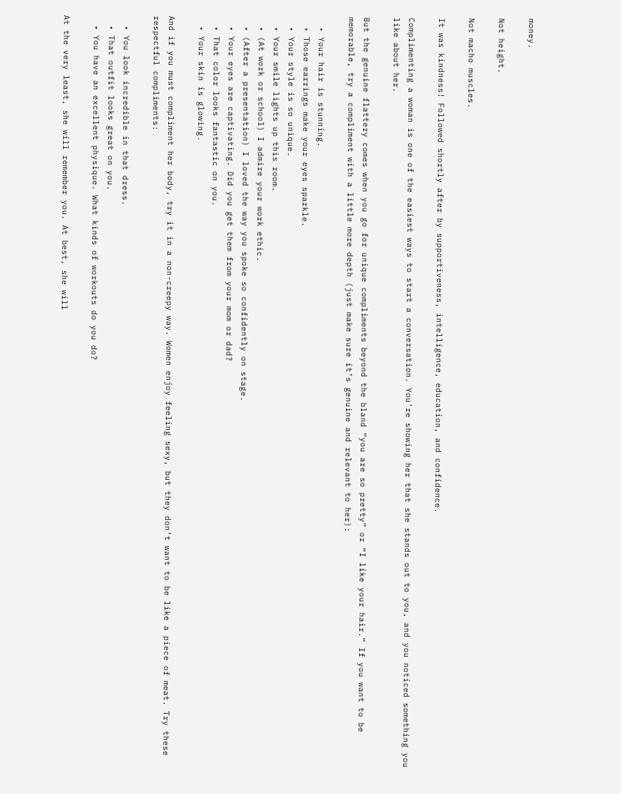money.

Not height.

Not macho muscles.

It was kindness! Followed shortly after by supportiveness, intelligence, education, and confidence.

Complimenting a woman is one of the easiest ways to start a conversation. You’re showing her that she stands out to you, and you noticed something you like about her.

But the genuine flattery comes when you go for unique compliments beyond the bland “you are so pretty” or “I like your hair.” If you want to be memorable, try a compliment with a little more depth (just make sure it’s genuine and relevant to her):

  • Your hair is stunning.
  • Those earrings make your eyes sparkle.
  • Your style is so unique.
  • Your smile lights up this room.
  • (At work or school) I admire your work ethic.
  • (After a presentation) I loved the way you spoke so confidently on stage.
  • Your eyes are captivating. Did you get them from your mom or dad?
  • That color looks fantastic on you.
  • Your skin is glowing.

And if you must compliment her body, try it in a non-creepy way. Women enjoy feeling sexy, but they don’t want to be like a piece of meat. Try these respectful compliments:

  • You look incredible in that dress.
  • That outfit looks great on you.
  • You have an excellent physique. What kinds of workouts do you do?

At the very least, she will remember you. At best, she will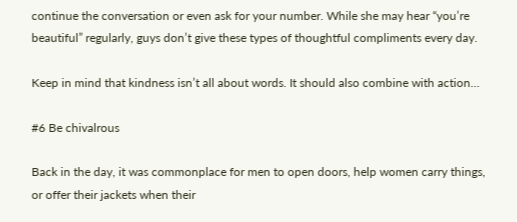continue the conversation or even ask for your number. While she may hear “you’re beautiful” regularly, guys don’t give these types of thoughtful compliments every day.

Keep in mind that kindness isn’t all about words. It should also combine with action…

#6 Be chivalrous

Back in the day, it was commonplace for men to open doors, help women carry things, or offer their jackets when their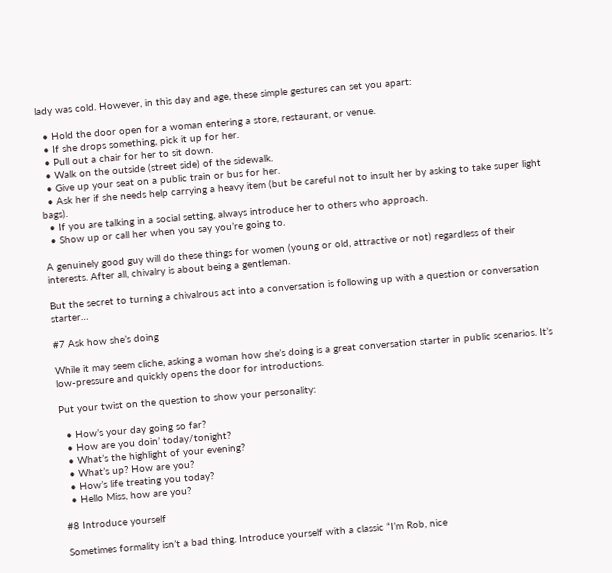lady was cold. However, in this day and age, these simple gestures can set you apart:

  • Hold the door open for a woman entering a store, restaurant, or venue.
  • If she drops something, pick it up for her.
  • Pull out a chair for her to sit down.
  • Walk on the outside (street side) of the sidewalk.
  • Give up your seat on a public train or bus for her.
  • Ask her if she needs help carrying a heavy item (but be careful not to insult her by asking to take super light bags).
  • If you are talking in a social setting, always introduce her to others who approach.
  • Show up or call her when you say you’re going to.

A genuinely good guy will do these things for women (young or old, attractive or not) regardless of their interests. After all, chivalry is about being a gentleman.

But the secret to turning a chivalrous act into a conversation is following up with a question or conversation starter…

#7 Ask how she’s doing

While it may seem cliche, asking a woman how she’s doing is a great conversation starter in public scenarios. It’s low-pressure and quickly opens the door for introductions.

Put your twist on the question to show your personality:

  • How’s your day going so far?
  • How are you doin’ today/tonight?
  • What’s the highlight of your evening?
  • What’s up? How are you?
  • How’s life treating you today?
  • Hello Miss, how are you?

#8 Introduce yourself

Sometimes formality isn’t a bad thing. Introduce yourself with a classic “I’m Rob, nice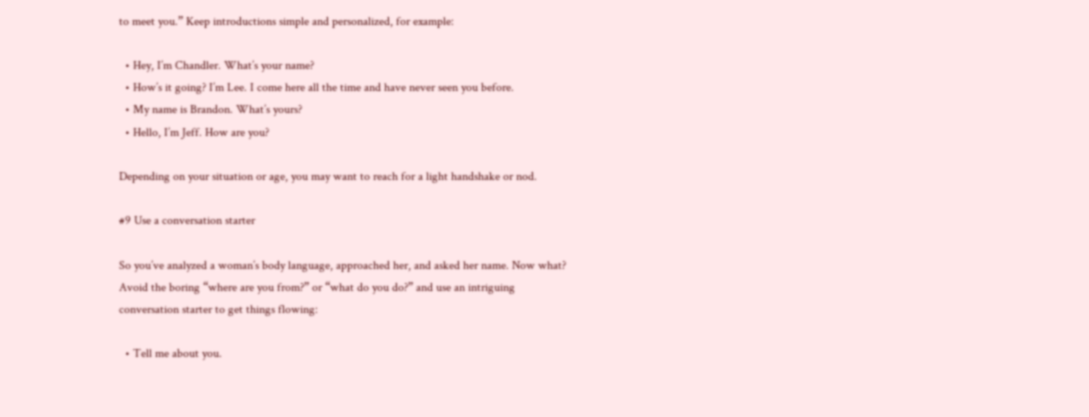to meet you.” Keep introductions simple and personalized, for example:

  • Hey, I’m Chandler. What’s your name?
  • How’s it going? I’m Lee. I come here all the time and have never seen you before.
  • My name is Brandon. What’s yours?
  • Hello, I’m Jeff. How are you?

Depending on your situation or age, you may want to reach for a light handshake or nod.

#9 Use a conversation starter

So you’ve analyzed a woman’s body language, approached her, and asked her name. Now what? Avoid the boring “where are you from?” or “what do you do?” and use an intriguing conversation starter to get things flowing:

  • Tell me about you.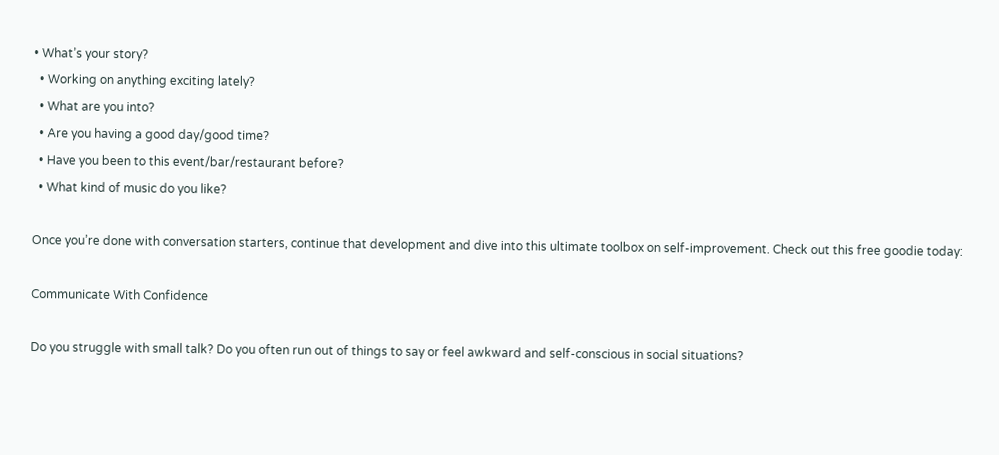• What’s your story?
  • Working on anything exciting lately?
  • What are you into?
  • Are you having a good day/good time?
  • Have you been to this event/bar/restaurant before?
  • What kind of music do you like?

Once you’re done with conversation starters, continue that development and dive into this ultimate toolbox on self-improvement. Check out this free goodie today:

Communicate With Confidence

Do you struggle with small talk? Do you often run out of things to say or feel awkward and self-conscious in social situations?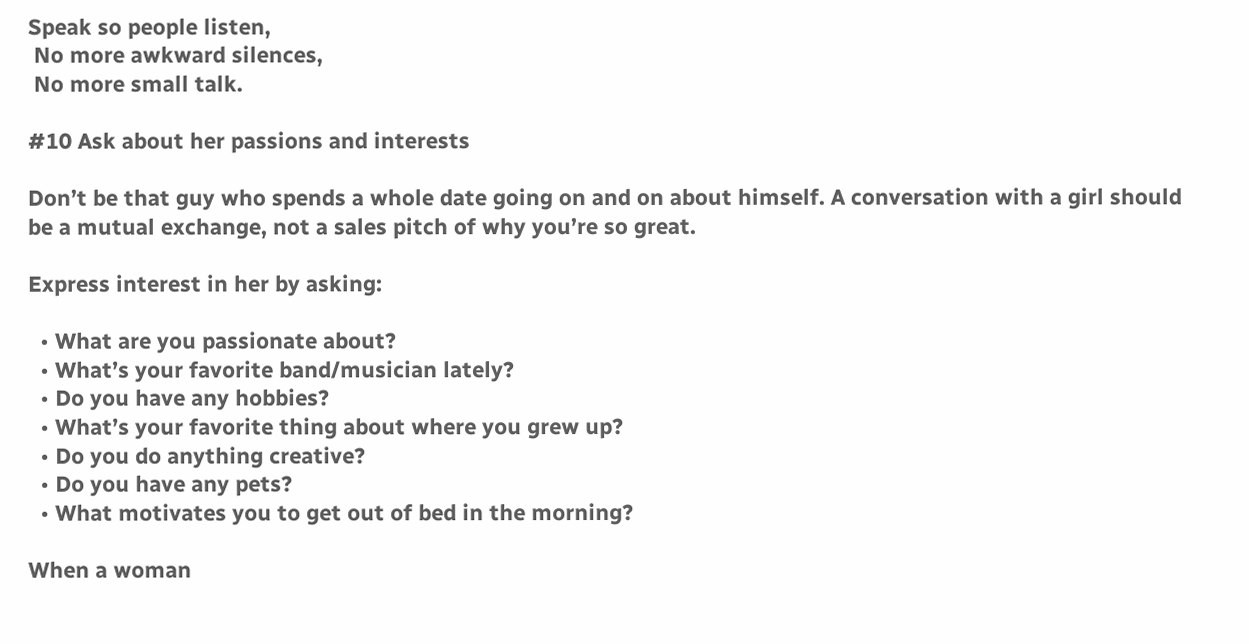Speak so people listen,
 No more awkward silences,
 No more small talk.

#10 Ask about her passions and interests

Don’t be that guy who spends a whole date going on and on about himself. A conversation with a girl should be a mutual exchange, not a sales pitch of why you’re so great.

Express interest in her by asking:

  • What are you passionate about?
  • What’s your favorite band/musician lately?
  • Do you have any hobbies?
  • What’s your favorite thing about where you grew up?
  • Do you do anything creative?
  • Do you have any pets?
  • What motivates you to get out of bed in the morning?

When a woman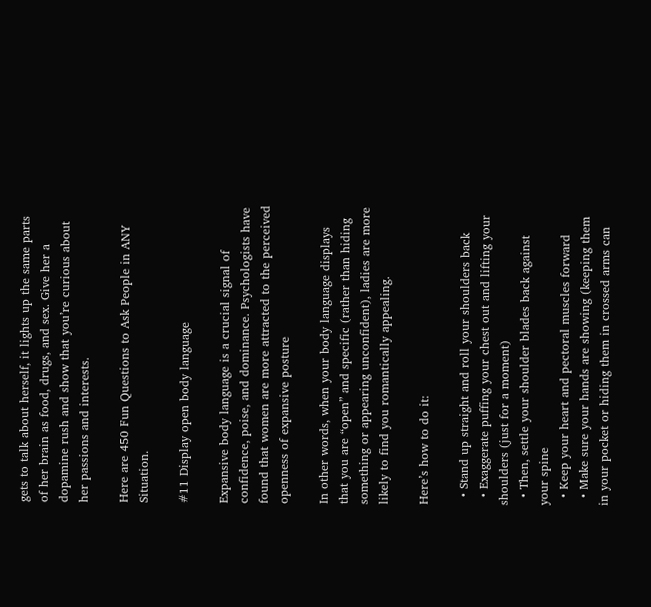gets to talk about herself, it lights up the same parts of her brain as food, drugs, and sex. Give her a dopamine rush and show that you’re curious about her passions and interests.

Here are 450 Fun Questions to Ask People in ANY Situation.

#11 Display open body language

Expansive body language is a crucial signal of confidence, poise, and dominance. Psychologists have found that women are more attracted to the perceived openness of expansive posture

In other words, when your body language displays that you are “open” and specific (rather than hiding something or appearing unconfident), ladies are more likely to find you romantically appealing.

Here’s how to do it:

  • Stand up straight and roll your shoulders back
  • Exaggerate puffing your chest out and lifting your shoulders (just for a moment)
  • Then, settle your shoulder blades back against your spine
  • Keep your heart and pectoral muscles forward
  • Make sure your hands are showing (keeping them in your pocket or hiding them in crossed arms can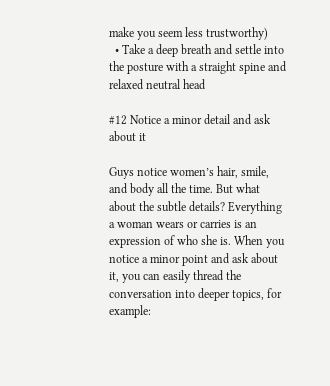make you seem less trustworthy)
  • Take a deep breath and settle into the posture with a straight spine and relaxed neutral head

#12 Notice a minor detail and ask about it

Guys notice women’s hair, smile, and body all the time. But what about the subtle details? Everything a woman wears or carries is an expression of who she is. When you notice a minor point and ask about it, you can easily thread the conversation into deeper topics, for example: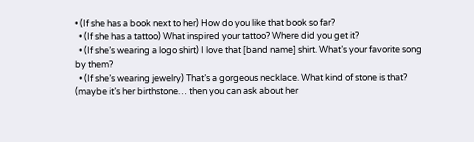• (If she has a book next to her) How do you like that book so far?
  • (If she has a tattoo) What inspired your tattoo? Where did you get it?
  • (If she’s wearing a logo shirt) I love that [band name] shirt. What’s your favorite song by them?
  • (If she’s wearing jewelry) That’s a gorgeous necklace. What kind of stone is that? (maybe it’s her birthstone… then you can ask about her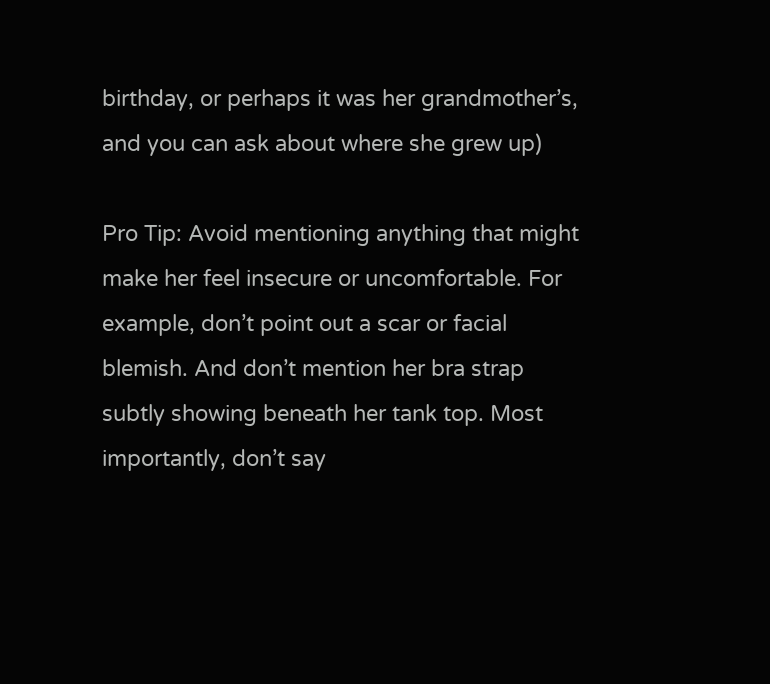birthday, or perhaps it was her grandmother’s, and you can ask about where she grew up)

Pro Tip: Avoid mentioning anything that might make her feel insecure or uncomfortable. For example, don’t point out a scar or facial blemish. And don’t mention her bra strap subtly showing beneath her tank top. Most importantly, don’t say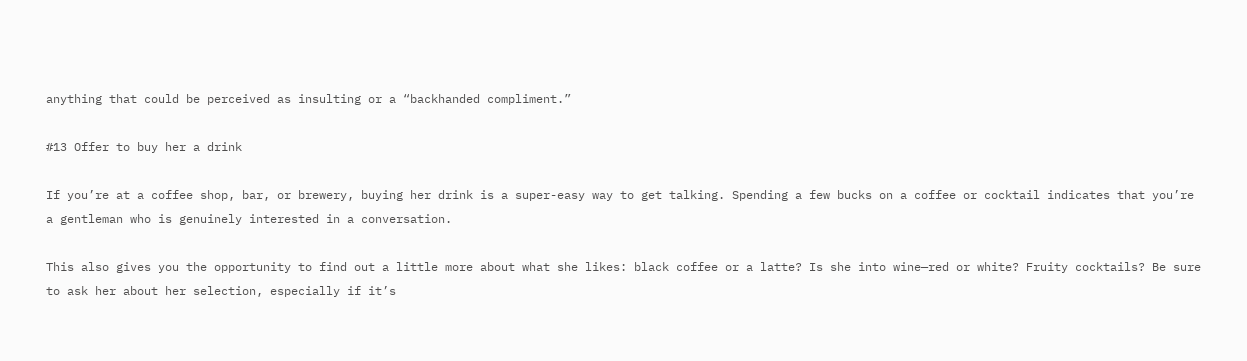anything that could be perceived as insulting or a “backhanded compliment.”

#13 Offer to buy her a drink

If you’re at a coffee shop, bar, or brewery, buying her drink is a super-easy way to get talking. Spending a few bucks on a coffee or cocktail indicates that you’re a gentleman who is genuinely interested in a conversation.

This also gives you the opportunity to find out a little more about what she likes: black coffee or a latte? Is she into wine—red or white? Fruity cocktails? Be sure to ask her about her selection, especially if it’s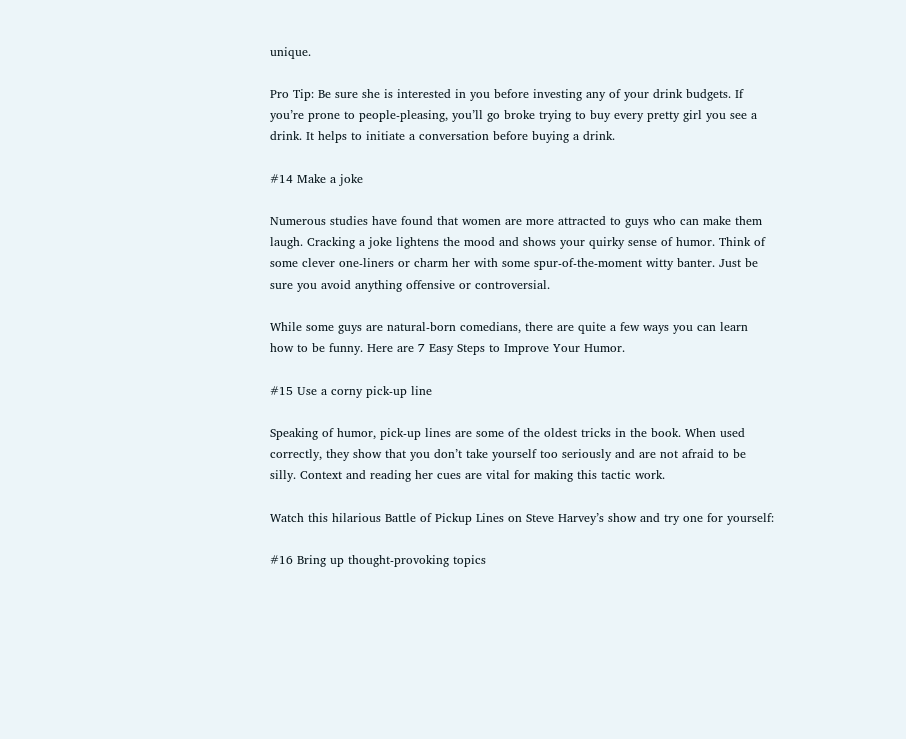unique.

Pro Tip: Be sure she is interested in you before investing any of your drink budgets. If you’re prone to people-pleasing, you’ll go broke trying to buy every pretty girl you see a drink. It helps to initiate a conversation before buying a drink.

#14 Make a joke

Numerous studies have found that women are more attracted to guys who can make them laugh. Cracking a joke lightens the mood and shows your quirky sense of humor. Think of some clever one-liners or charm her with some spur-of-the-moment witty banter. Just be sure you avoid anything offensive or controversial.

While some guys are natural-born comedians, there are quite a few ways you can learn how to be funny. Here are 7 Easy Steps to Improve Your Humor.

#15 Use a corny pick-up line

Speaking of humor, pick-up lines are some of the oldest tricks in the book. When used correctly, they show that you don’t take yourself too seriously and are not afraid to be silly. Context and reading her cues are vital for making this tactic work.

Watch this hilarious Battle of Pickup Lines on Steve Harvey’s show and try one for yourself:

#16 Bring up thought-provoking topics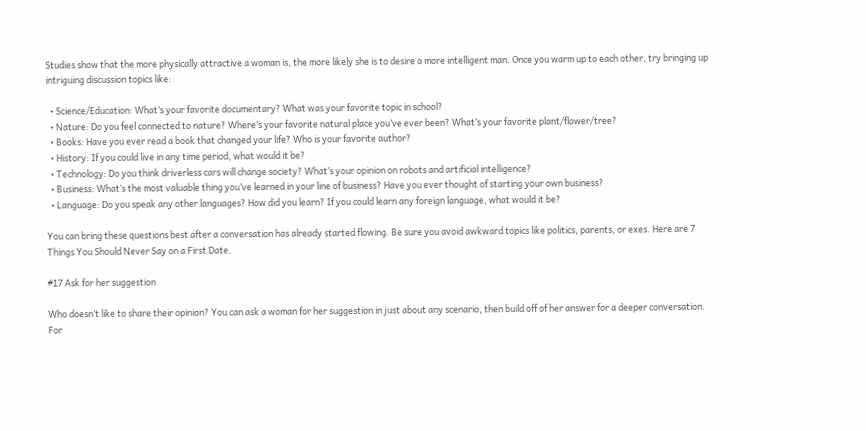Studies show that the more physically attractive a woman is, the more likely she is to desire a more intelligent man. Once you warm up to each other, try bringing up intriguing discussion topics like:

  • Science/Education: What’s your favorite documentary? What was your favorite topic in school?
  • Nature: Do you feel connected to nature? Where’s your favorite natural place you’ve ever been? What’s your favorite plant/flower/tree?
  • Books: Have you ever read a book that changed your life? Who is your favorite author?
  • History: If you could live in any time period, what would it be?
  • Technology: Do you think driverless cars will change society? What’s your opinion on robots and artificial intelligence?
  • Business: What’s the most valuable thing you’ve learned in your line of business? Have you ever thought of starting your own business?
  • Language: Do you speak any other languages? How did you learn? If you could learn any foreign language, what would it be?

You can bring these questions best after a conversation has already started flowing. Be sure you avoid awkward topics like politics, parents, or exes. Here are 7 Things You Should Never Say on a First Date.

#17 Ask for her suggestion

Who doesn’t like to share their opinion? You can ask a woman for her suggestion in just about any scenario, then build off of her answer for a deeper conversation. For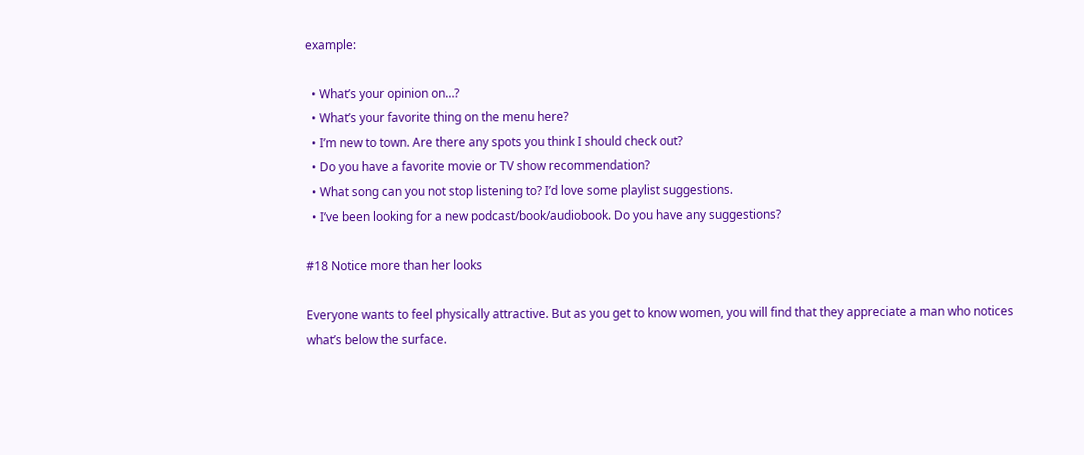example:

  • What’s your opinion on…?
  • What’s your favorite thing on the menu here?
  • I’m new to town. Are there any spots you think I should check out?
  • Do you have a favorite movie or TV show recommendation?
  • What song can you not stop listening to? I’d love some playlist suggestions.
  • I’ve been looking for a new podcast/book/audiobook. Do you have any suggestions?

#18 Notice more than her looks

Everyone wants to feel physically attractive. But as you get to know women, you will find that they appreciate a man who notices what’s below the surface.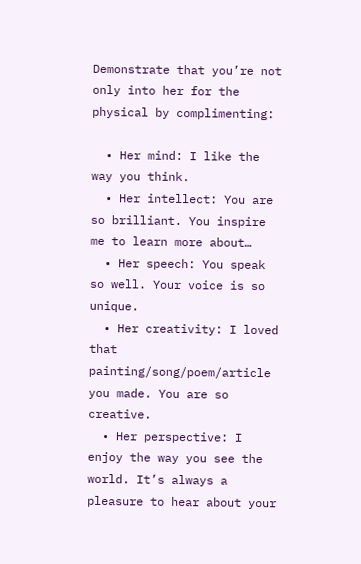Demonstrate that you’re not only into her for the physical by complimenting:

  • Her mind: I like the way you think.
  • Her intellect: You are so brilliant. You inspire me to learn more about…
  • Her speech: You speak so well. Your voice is so unique.
  • Her creativity: I loved that painting/song/poem/article you made. You are so creative.
  • Her perspective: I enjoy the way you see the world. It’s always a pleasure to hear about your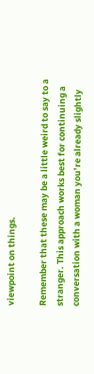viewpoint on things.

Remember that these may be a little weird to say to a stranger. This approach works best for continuing a conversation with a woman you’re already slightly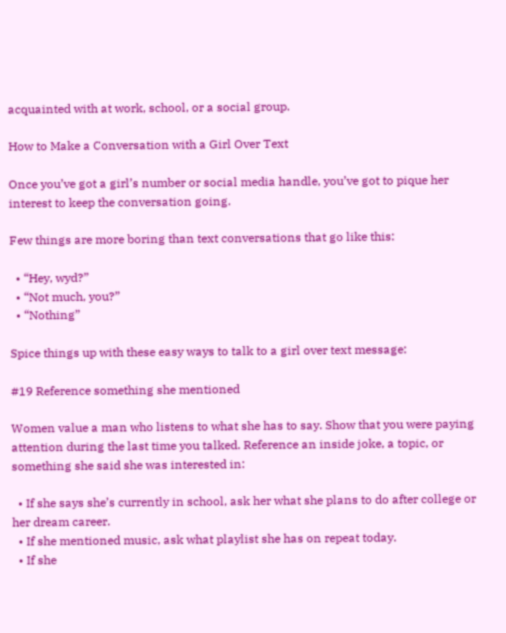acquainted with at work, school, or a social group.

How to Make a Conversation with a Girl Over Text

Once you’ve got a girl’s number or social media handle, you’ve got to pique her interest to keep the conversation going.

Few things are more boring than text conversations that go like this:

  • “Hey, wyd?”
  • “Not much, you?”
  • “Nothing”

Spice things up with these easy ways to talk to a girl over text message:

#19 Reference something she mentioned

Women value a man who listens to what she has to say. Show that you were paying attention during the last time you talked. Reference an inside joke, a topic, or something she said she was interested in:

  • If she says she’s currently in school, ask her what she plans to do after college or her dream career.
  • If she mentioned music, ask what playlist she has on repeat today.
  • If she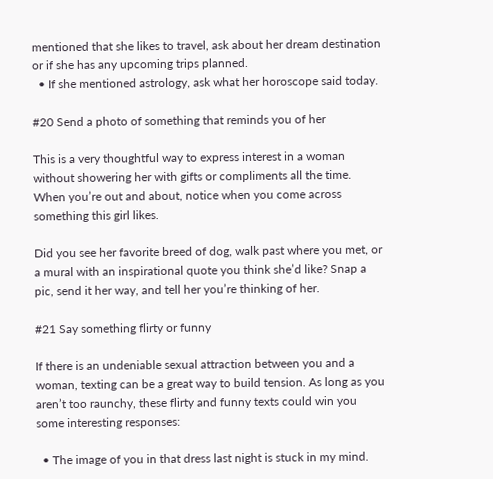mentioned that she likes to travel, ask about her dream destination or if she has any upcoming trips planned.
  • If she mentioned astrology, ask what her horoscope said today.

#20 Send a photo of something that reminds you of her

This is a very thoughtful way to express interest in a woman without showering her with gifts or compliments all the time. When you’re out and about, notice when you come across something this girl likes.

Did you see her favorite breed of dog, walk past where you met, or a mural with an inspirational quote you think she’d like? Snap a pic, send it her way, and tell her you’re thinking of her.

#21 Say something flirty or funny

If there is an undeniable sexual attraction between you and a woman, texting can be a great way to build tension. As long as you aren’t too raunchy, these flirty and funny texts could win you some interesting responses:

  • The image of you in that dress last night is stuck in my mind.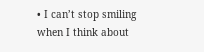• I can’t stop smiling when I think about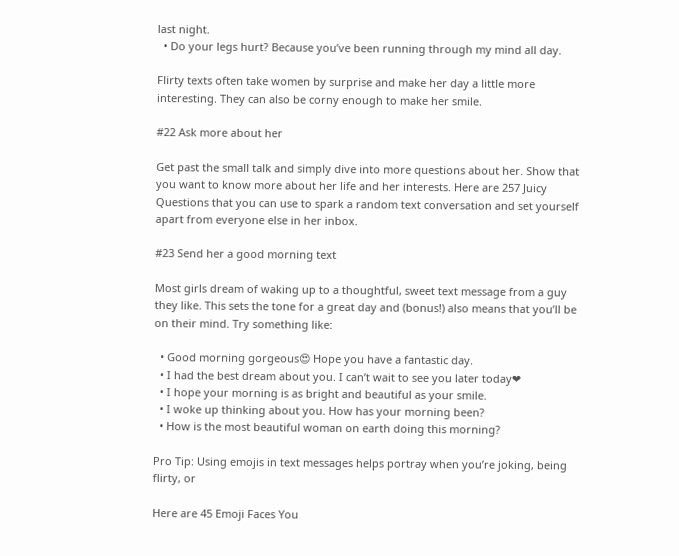last night.
  • Do your legs hurt? Because you’ve been running through my mind all day.

Flirty texts often take women by surprise and make her day a little more interesting. They can also be corny enough to make her smile.

#22 Ask more about her

Get past the small talk and simply dive into more questions about her. Show that you want to know more about her life and her interests. Here are 257 Juicy Questions that you can use to spark a random text conversation and set yourself apart from everyone else in her inbox.

#23 Send her a good morning text

Most girls dream of waking up to a thoughtful, sweet text message from a guy they like. This sets the tone for a great day and (bonus!) also means that you’ll be on their mind. Try something like:

  • Good morning gorgeous😍 Hope you have a fantastic day.
  • I had the best dream about you. I can’t wait to see you later today❤
  • I hope your morning is as bright and beautiful as your smile.
  • I woke up thinking about you. How has your morning been?
  • How is the most beautiful woman on earth doing this morning?

Pro Tip: Using emojis in text messages helps portray when you’re joking, being flirty, or

Here are 45 Emoji Faces You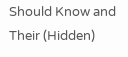Should Know and Their (Hidden)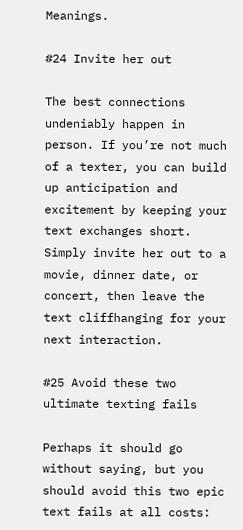Meanings.

#24 Invite her out

The best connections undeniably happen in person. If you’re not much of a texter, you can build up anticipation and excitement by keeping your text exchanges short. Simply invite her out to a movie, dinner date, or concert, then leave the text cliffhanging for your next interaction.

#25 Avoid these two ultimate texting fails

Perhaps it should go without saying, but you should avoid this two epic text fails at all costs: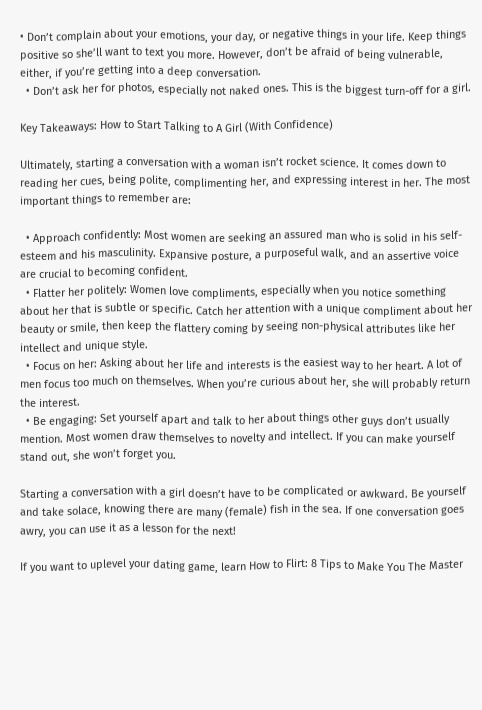• Don’t complain about your emotions, your day, or negative things in your life. Keep things positive so she’ll want to text you more. However, don’t be afraid of being vulnerable, either, if you’re getting into a deep conversation.
  • Don’t ask her for photos, especially not naked ones. This is the biggest turn-off for a girl.

Key Takeaways: How to Start Talking to A Girl (With Confidence)

Ultimately, starting a conversation with a woman isn’t rocket science. It comes down to reading her cues, being polite, complimenting her, and expressing interest in her. The most important things to remember are:

  • Approach confidently: Most women are seeking an assured man who is solid in his self-esteem and his masculinity. Expansive posture, a purposeful walk, and an assertive voice are crucial to becoming confident.
  • Flatter her politely: Women love compliments, especially when you notice something about her that is subtle or specific. Catch her attention with a unique compliment about her beauty or smile, then keep the flattery coming by seeing non-physical attributes like her intellect and unique style.
  • Focus on her: Asking about her life and interests is the easiest way to her heart. A lot of men focus too much on themselves. When you’re curious about her, she will probably return the interest.
  • Be engaging: Set yourself apart and talk to her about things other guys don’t usually mention. Most women draw themselves to novelty and intellect. If you can make yourself stand out, she won’t forget you.

Starting a conversation with a girl doesn’t have to be complicated or awkward. Be yourself and take solace, knowing there are many (female) fish in the sea. If one conversation goes awry, you can use it as a lesson for the next!

If you want to uplevel your dating game, learn How to Flirt: 8 Tips to Make You The Master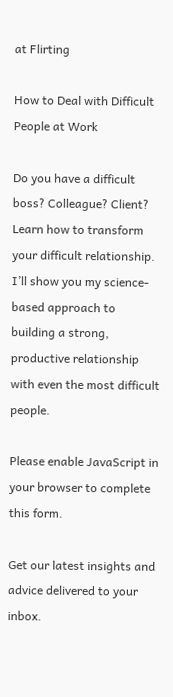at Flirting

How to Deal with Difficult People at Work

Do you have a difficult boss? Colleague? Client? Learn how to transform your difficult relationship.
I’ll show you my science-based approach to building a strong, productive relationship with even the most difficult people.

Please enable JavaScript in your browser to complete this form.

Get our latest insights and advice delivered to your inbox.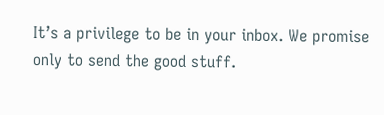It’s a privilege to be in your inbox. We promise only to send the good stuff.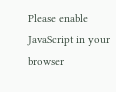Please enable JavaScript in your browser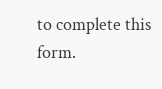to complete this form.